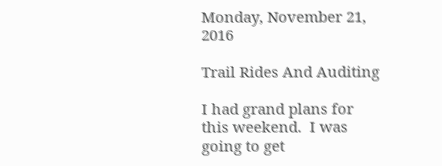Monday, November 21, 2016

Trail Rides And Auditing

I had grand plans for this weekend.  I was going to get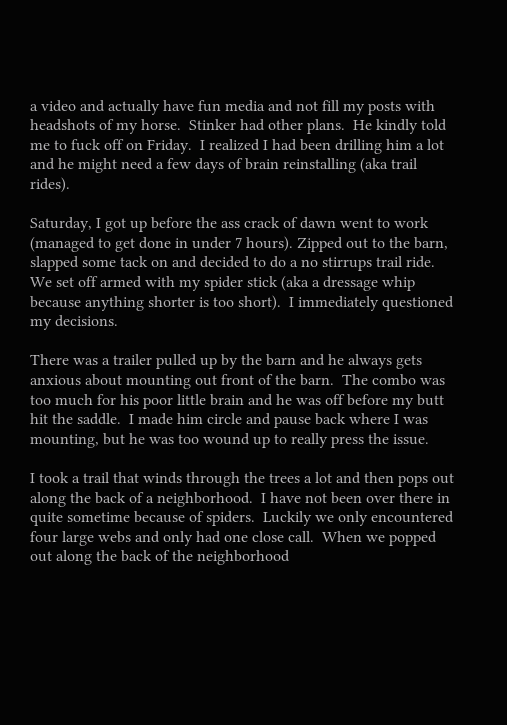a video and actually have fun media and not fill my posts with headshots of my horse.  Stinker had other plans.  He kindly told me to fuck off on Friday.  I realized I had been drilling him a lot and he might need a few days of brain reinstalling (aka trail rides).

Saturday, I got up before the ass crack of dawn went to work (managed to get done in under 7 hours). Zipped out to the barn, slapped some tack on and decided to do a no stirrups trail ride.  We set off armed with my spider stick (aka a dressage whip because anything shorter is too short).  I immediately questioned my decisions.

There was a trailer pulled up by the barn and he always gets anxious about mounting out front of the barn.  The combo was too much for his poor little brain and he was off before my butt hit the saddle.  I made him circle and pause back where I was mounting, but he was too wound up to really press the issue.

I took a trail that winds through the trees a lot and then pops out along the back of a neighborhood.  I have not been over there in quite sometime because of spiders.  Luckily we only encountered four large webs and only had one close call.  When we popped out along the back of the neighborhood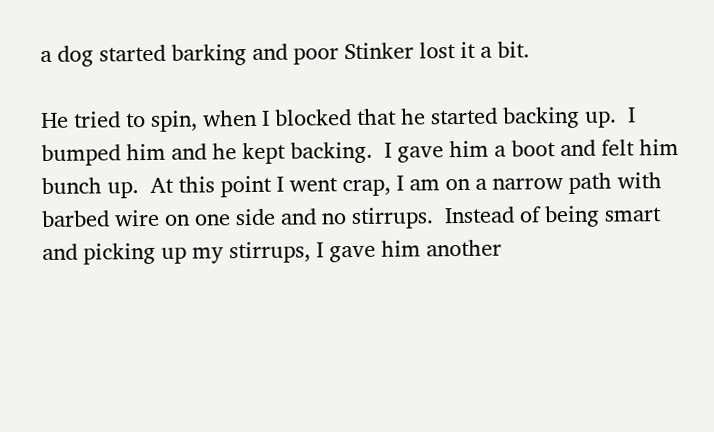a dog started barking and poor Stinker lost it a bit.

He tried to spin, when I blocked that he started backing up.  I bumped him and he kept backing.  I gave him a boot and felt him bunch up.  At this point I went crap, I am on a narrow path with barbed wire on one side and no stirrups.  Instead of being smart and picking up my stirrups, I gave him another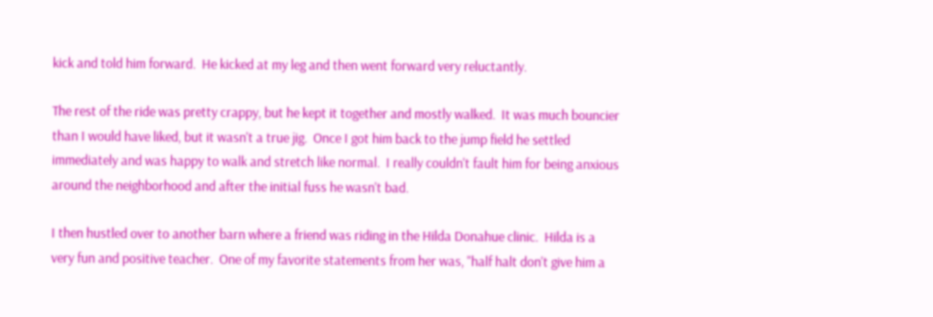kick and told him forward.  He kicked at my leg and then went forward very reluctantly.

The rest of the ride was pretty crappy, but he kept it together and mostly walked.  It was much bouncier than I would have liked, but it wasn't a true jig.  Once I got him back to the jump field he settled immediately and was happy to walk and stretch like normal.  I really couldn't fault him for being anxious around the neighborhood and after the initial fuss he wasn't bad.

I then hustled over to another barn where a friend was riding in the Hilda Donahue clinic.  Hilda is a very fun and positive teacher.  One of my favorite statements from her was, "half halt don't give him a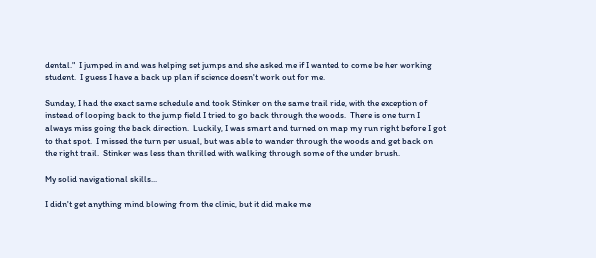dental."  I jumped in and was helping set jumps and she asked me if I wanted to come be her working student.  I guess I have a back up plan if science doesn't work out for me.

Sunday, I had the exact same schedule and took Stinker on the same trail ride, with the exception of instead of looping back to the jump field I tried to go back through the woods.  There is one turn I always miss going the back direction.  Luckily, I was smart and turned on map my run right before I got to that spot.  I missed the turn per usual, but was able to wander through the woods and get back on the right trail.  Stinker was less than thrilled with walking through some of the under brush.

My solid navigational skills...

I didn't get anything mind blowing from the clinic, but it did make me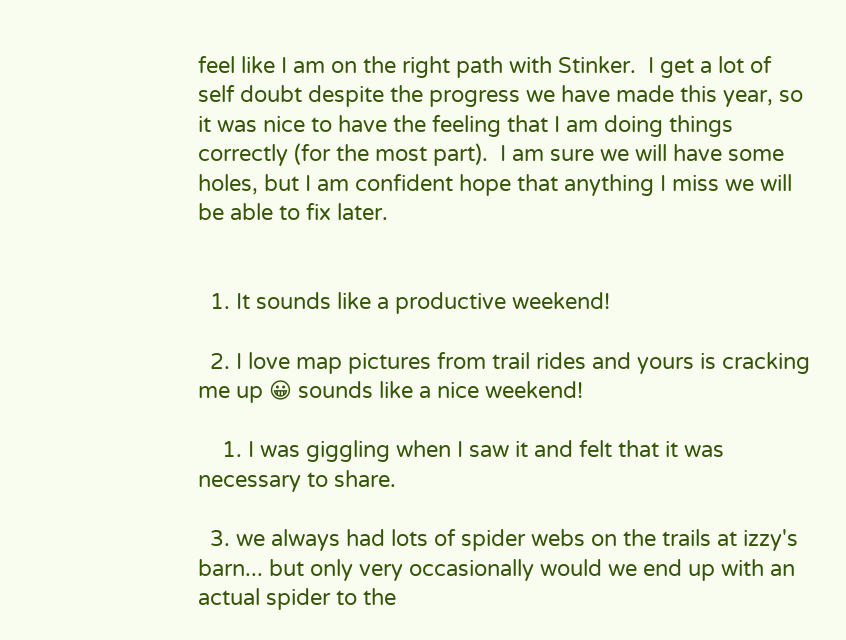feel like I am on the right path with Stinker.  I get a lot of self doubt despite the progress we have made this year, so it was nice to have the feeling that I am doing things correctly (for the most part).  I am sure we will have some holes, but I am confident hope that anything I miss we will be able to fix later.


  1. It sounds like a productive weekend!

  2. I love map pictures from trail rides and yours is cracking me up 😀 sounds like a nice weekend!

    1. I was giggling when I saw it and felt that it was necessary to share.

  3. we always had lots of spider webs on the trails at izzy's barn... but only very occasionally would we end up with an actual spider to the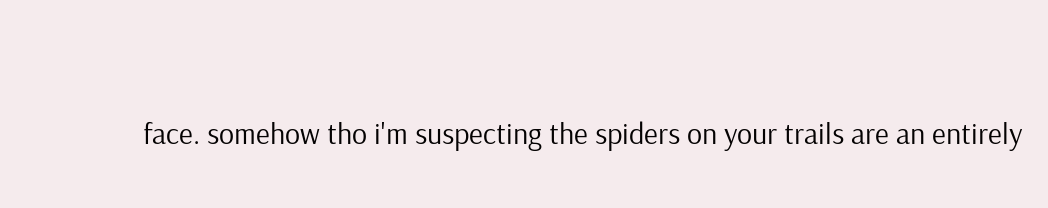face. somehow tho i'm suspecting the spiders on your trails are an entirely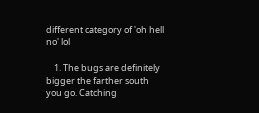different category of 'oh hell no' lol

    1. The bugs are definitely bigger the farther south you go. Catching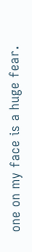one on my face is a huge fear.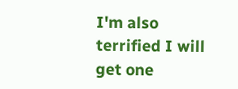I'm also terrified I will get one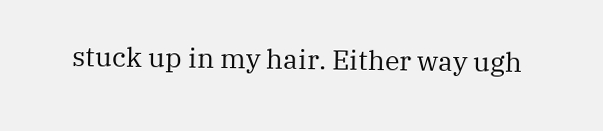stuck up in my hair. Either way ugh